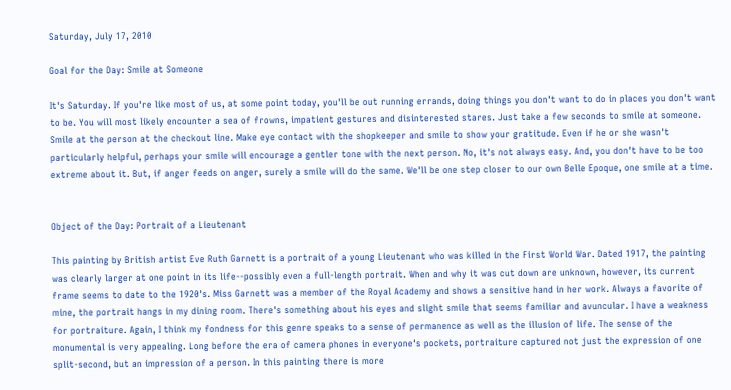Saturday, July 17, 2010

Goal for the Day: Smile at Someone

It's Saturday. If you're like most of us, at some point today, you'll be out running errands, doing things you don't want to do in places you don't want to be. You will most likely encounter a sea of frowns, impatient gestures and disinterested stares. Just take a few seconds to smile at someone. Smile at the person at the checkout line. Make eye contact with the shopkeeper and smile to show your gratitude. Even if he or she wasn't particularly helpful, perhaps your smile will encourage a gentler tone with the next person. No, it's not always easy. And, you don't have to be too extreme about it. But, if anger feeds on anger, surely a smile will do the same. We'll be one step closer to our own Belle Epoque, one smile at a time.


Object of the Day: Portrait of a Lieutenant

This painting by British artist Eve Ruth Garnett is a portrait of a young Lieutenant who was killed in the First World War. Dated 1917, the painting was clearly larger at one point in its life--possibly even a full-length portrait. When and why it was cut down are unknown, however, its current frame seems to date to the 1920's. Miss Garnett was a member of the Royal Academy and shows a sensitive hand in her work. Always a favorite of mine, the portrait hangs in my dining room. There's something about his eyes and slight smile that seems familiar and avuncular. I have a weakness for portraiture. Again, I think my fondness for this genre speaks to a sense of permanence as well as the illusion of life. The sense of the monumental is very appealing. Long before the era of camera phones in everyone's pockets, portraiture captured not just the expression of one split-second, but an impression of a person. In this painting there is more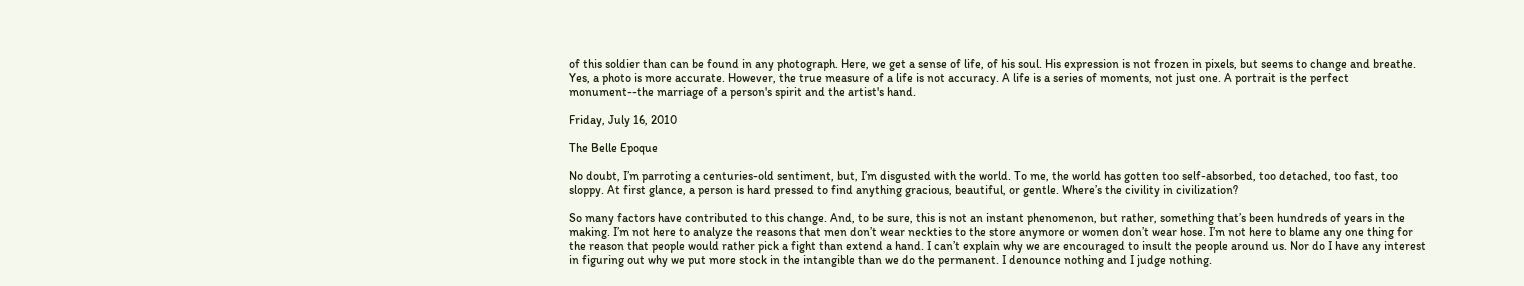of this soldier than can be found in any photograph. Here, we get a sense of life, of his soul. His expression is not frozen in pixels, but seems to change and breathe. Yes, a photo is more accurate. However, the true measure of a life is not accuracy. A life is a series of moments, not just one. A portrait is the perfect monument--the marriage of a person's spirit and the artist's hand.

Friday, July 16, 2010

The Belle Epoque

No doubt, I’m parroting a centuries-old sentiment, but, I’m disgusted with the world. To me, the world has gotten too self-absorbed, too detached, too fast, too sloppy. At first glance, a person is hard pressed to find anything gracious, beautiful, or gentle. Where’s the civility in civilization?

So many factors have contributed to this change. And, to be sure, this is not an instant phenomenon, but rather, something that’s been hundreds of years in the making. I’m not here to analyze the reasons that men don’t wear neckties to the store anymore or women don’t wear hose. I’m not here to blame any one thing for the reason that people would rather pick a fight than extend a hand. I can’t explain why we are encouraged to insult the people around us. Nor do I have any interest in figuring out why we put more stock in the intangible than we do the permanent. I denounce nothing and I judge nothing.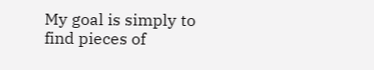My goal is simply to find pieces of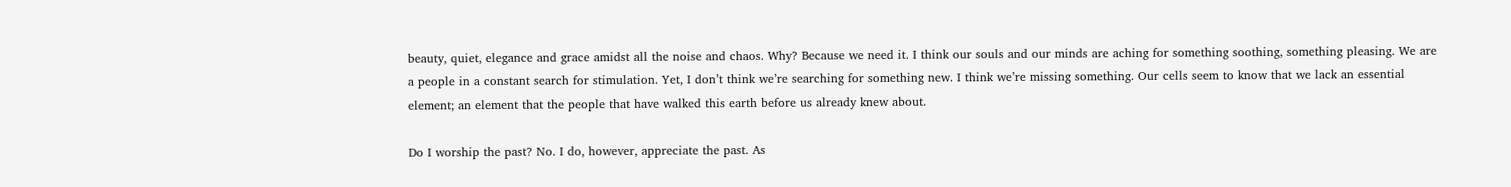beauty, quiet, elegance and grace amidst all the noise and chaos. Why? Because we need it. I think our souls and our minds are aching for something soothing, something pleasing. We are a people in a constant search for stimulation. Yet, I don’t think we’re searching for something new. I think we’re missing something. Our cells seem to know that we lack an essential element; an element that the people that have walked this earth before us already knew about.

Do I worship the past? No. I do, however, appreciate the past. As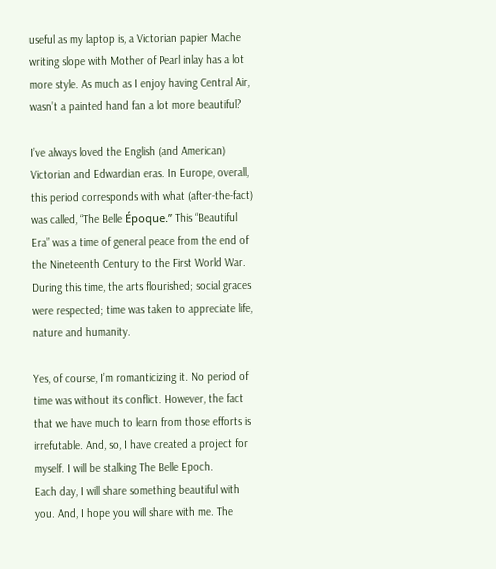useful as my laptop is, a Victorian papier Mache writing slope with Mother of Pearl inlay has a lot more style. As much as I enjoy having Central Air, wasn’t a painted hand fan a lot more beautiful?

I’ve always loved the English (and American) Victorian and Edwardian eras. In Europe, overall, this period corresponds with what (after-the-fact) was called, “The Belle Époque.” This “Beautiful Era” was a time of general peace from the end of the Nineteenth Century to the First World War. During this time, the arts flourished; social graces were respected; time was taken to appreciate life, nature and humanity.

Yes, of course, I’m romanticizing it. No period of time was without its conflict. However, the fact that we have much to learn from those efforts is irrefutable. And, so, I have created a project for myself. I will be stalking The Belle Epoch.
Each day, I will share something beautiful with you. And, I hope you will share with me. The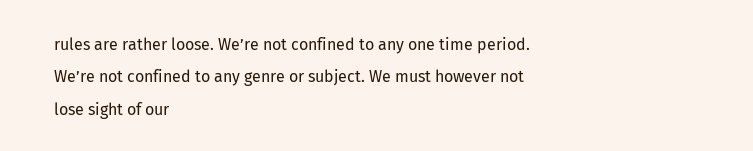rules are rather loose. We’re not confined to any one time period. We’re not confined to any genre or subject. We must however not lose sight of our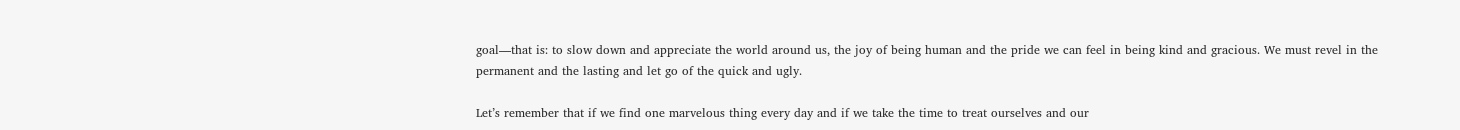goal—that is: to slow down and appreciate the world around us, the joy of being human and the pride we can feel in being kind and gracious. We must revel in the permanent and the lasting and let go of the quick and ugly.

Let’s remember that if we find one marvelous thing every day and if we take the time to treat ourselves and our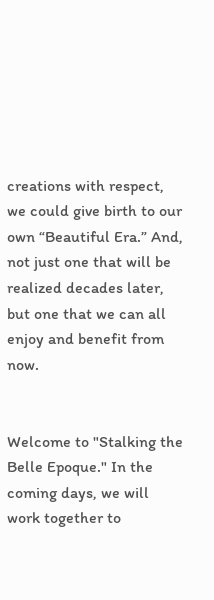creations with respect, we could give birth to our own “Beautiful Era.” And, not just one that will be realized decades later, but one that we can all enjoy and benefit from now.


Welcome to "Stalking the Belle Epoque." In the coming days, we will work together to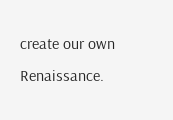create our own Renaissance.